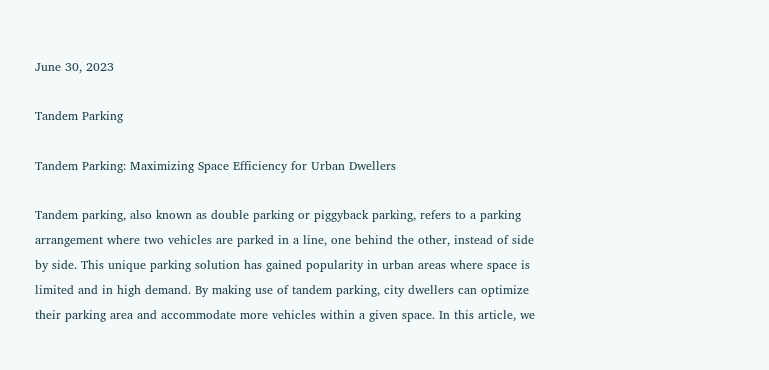June 30, 2023

Tandem Parking

Tandem Parking: Maximizing Space Efficiency for Urban Dwellers

Tandem parking, also known as double parking or piggyback parking, refers to a parking arrangement where two vehicles are parked in a line, one behind the other, instead of side by side. This unique parking solution has gained popularity in urban areas where space is limited and in high demand. By making use of tandem parking, city dwellers can optimize their parking area and accommodate more vehicles within a given space. In this article, we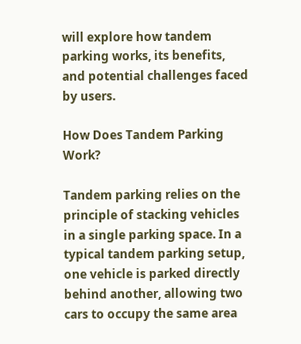will explore how tandem parking works, its benefits, and potential challenges faced by users.

How Does Tandem Parking Work?

Tandem parking relies on the principle of stacking vehicles in a single parking space. In a typical tandem parking setup, one vehicle is parked directly behind another, allowing two cars to occupy the same area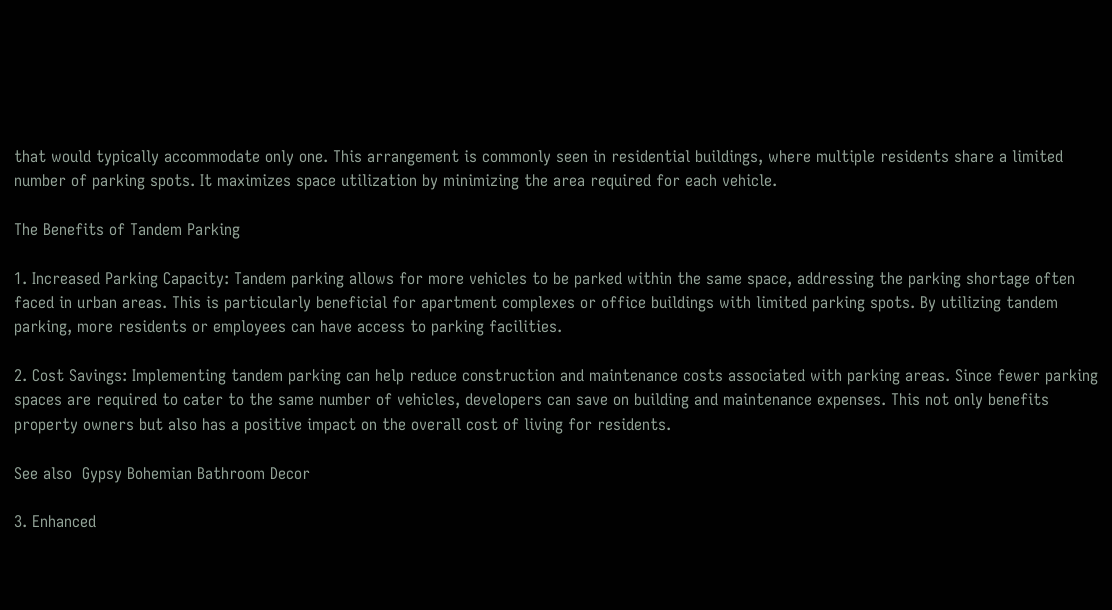that would typically accommodate only one. This arrangement is commonly seen in residential buildings, where multiple residents share a limited number of parking spots. It maximizes space utilization by minimizing the area required for each vehicle.

The Benefits of Tandem Parking

1. Increased Parking Capacity: Tandem parking allows for more vehicles to be parked within the same space, addressing the parking shortage often faced in urban areas. This is particularly beneficial for apartment complexes or office buildings with limited parking spots. By utilizing tandem parking, more residents or employees can have access to parking facilities.

2. Cost Savings: Implementing tandem parking can help reduce construction and maintenance costs associated with parking areas. Since fewer parking spaces are required to cater to the same number of vehicles, developers can save on building and maintenance expenses. This not only benefits property owners but also has a positive impact on the overall cost of living for residents.

See also  Gypsy Bohemian Bathroom Decor

3. Enhanced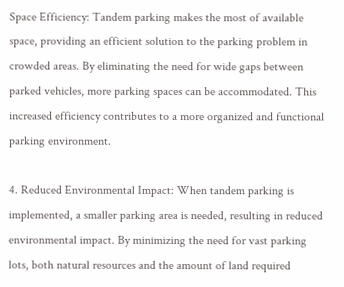Space Efficiency: Tandem parking makes the most of available space, providing an efficient solution to the parking problem in crowded areas. By eliminating the need for wide gaps between parked vehicles, more parking spaces can be accommodated. This increased efficiency contributes to a more organized and functional parking environment.

4. Reduced Environmental Impact: When tandem parking is implemented, a smaller parking area is needed, resulting in reduced environmental impact. By minimizing the need for vast parking lots, both natural resources and the amount of land required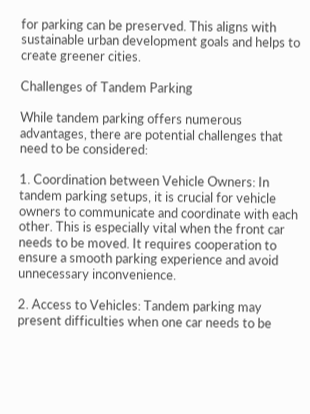for parking can be preserved. This aligns with sustainable urban development goals and helps to create greener cities.

Challenges of Tandem Parking

While tandem parking offers numerous advantages, there are potential challenges that need to be considered:

1. Coordination between Vehicle Owners: In tandem parking setups, it is crucial for vehicle owners to communicate and coordinate with each other. This is especially vital when the front car needs to be moved. It requires cooperation to ensure a smooth parking experience and avoid unnecessary inconvenience.

2. Access to Vehicles: Tandem parking may present difficulties when one car needs to be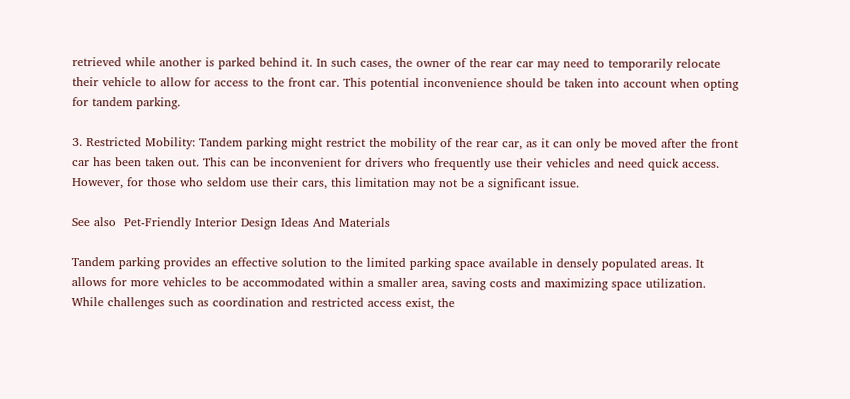retrieved while another is parked behind it. In such cases, the owner of the rear car may need to temporarily relocate their vehicle to allow for access to the front car. This potential inconvenience should be taken into account when opting for tandem parking.

3. Restricted Mobility: Tandem parking might restrict the mobility of the rear car, as it can only be moved after the front car has been taken out. This can be inconvenient for drivers who frequently use their vehicles and need quick access. However, for those who seldom use their cars, this limitation may not be a significant issue.

See also  Pet-Friendly Interior Design Ideas And Materials

Tandem parking provides an effective solution to the limited parking space available in densely populated areas. It allows for more vehicles to be accommodated within a smaller area, saving costs and maximizing space utilization. While challenges such as coordination and restricted access exist, the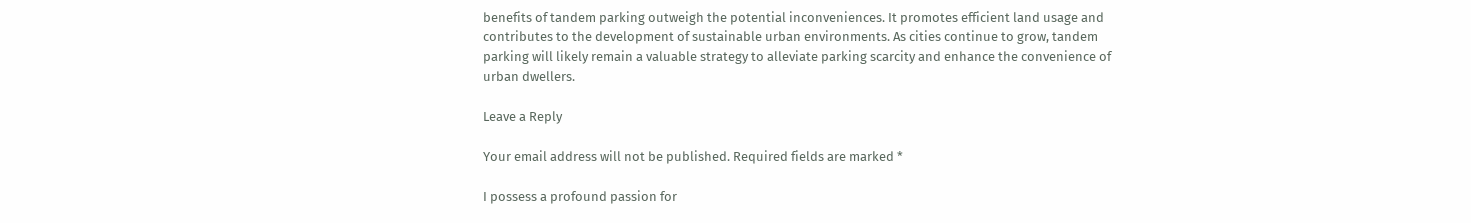benefits of tandem parking outweigh the potential inconveniences. It promotes efficient land usage and contributes to the development of sustainable urban environments. As cities continue to grow, tandem parking will likely remain a valuable strategy to alleviate parking scarcity and enhance the convenience of urban dwellers.

Leave a Reply

Your email address will not be published. Required fields are marked *

I possess a profound passion for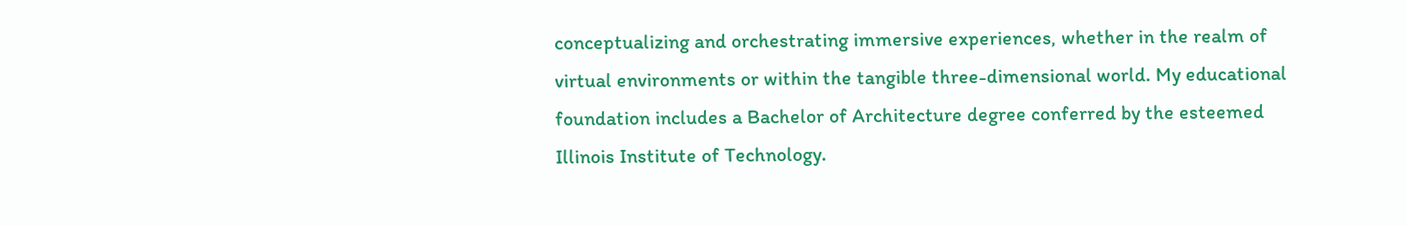conceptualizing and orchestrating immersive experiences, whether in the realm of virtual environments or within the tangible three-dimensional world. My educational foundation includes a Bachelor of Architecture degree conferred by the esteemed Illinois Institute of Technology.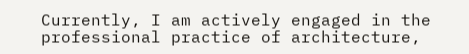Currently, I am actively engaged in the professional practice of architecture,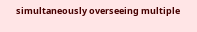simultaneously overseeing multiple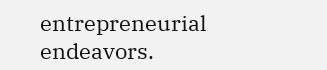entrepreneurial endeavors.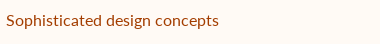Sophisticated design concepts